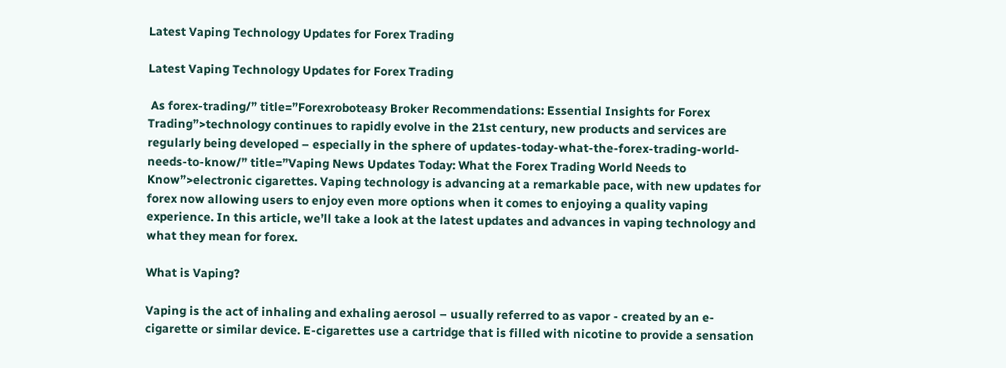Latest Vaping Technology Updates for Forex Trading

Latest Vaping Technology Updates for Forex Trading

 As forex-trading/” title=”Forexroboteasy Broker Recommendations: Essential Insights for Forex Trading”>technology continues to rapidly evolve in the 21st century, new products and services are regularly being developed – especially in the sphere of updates-today-what-the-forex-trading-world-needs-to-know/” title=”Vaping News Updates Today: What the Forex Trading World Needs to Know”>electronic cigarettes. Vaping technology is advancing at a remarkable pace, with new updates for forex now allowing users to enjoy even more options when it comes to enjoying a quality vaping experience. In this article, we’ll take a look at the latest updates and advances in vaping technology and what they mean for forex.

What is Vaping?

Vaping is the act of inhaling and exhaling aerosol – usually referred to as vapor - created by an e-cigarette or similar device. E-cigarettes use a cartridge that is filled with nicotine to provide a sensation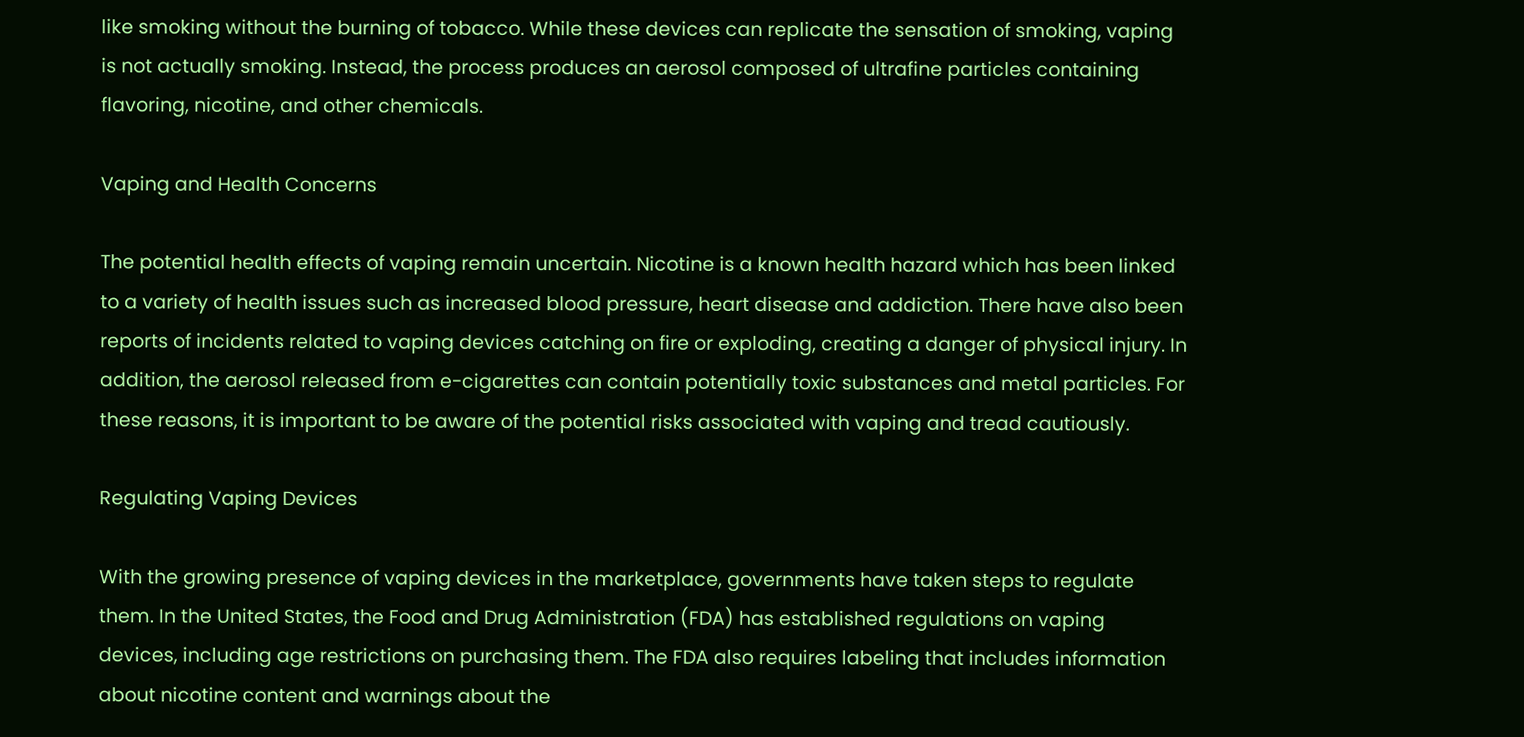like smoking without the burning of tobacco. While these devices can replicate the sensation of smoking, vaping is not actually smoking. Instead, the process produces an aerosol composed of ultrafine particles containing flavoring, nicotine, and other chemicals.

Vaping and Health Concerns

The potential health effects of vaping remain uncertain. Nicotine is a known health hazard which has been linked to a variety of health issues such as increased blood pressure, heart disease and addiction. There have also been reports of incidents related to vaping devices catching on fire or exploding, creating a danger of physical injury. In addition, the aerosol released from e-cigarettes can contain potentially toxic substances and metal particles. For these reasons, it is important to be aware of the potential risks associated with vaping and tread cautiously.

Regulating Vaping Devices

With the growing presence of vaping devices in the marketplace, governments have taken steps to regulate them. In the United States, the Food and Drug Administration (FDA) has established regulations on vaping devices, including age restrictions on purchasing them. The FDA also requires labeling that includes information about nicotine content and warnings about the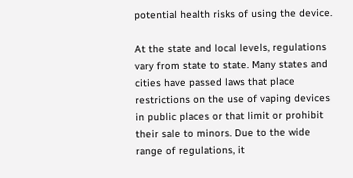potential health risks of using the device.

At the state and local levels, regulations vary from state to state. Many states and cities have passed laws that place restrictions on the use of vaping devices in public places or that limit or prohibit their sale to minors. Due to the wide range of regulations, it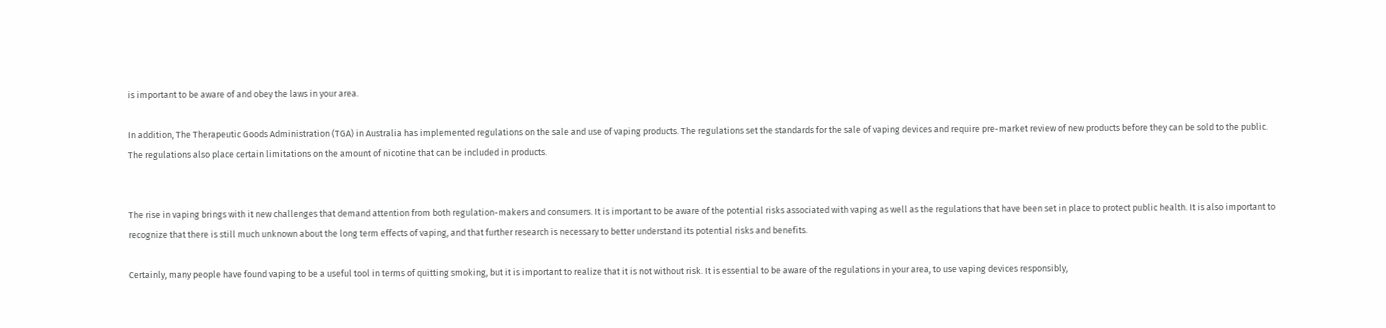is important to be aware of and obey the laws in your area.

In addition, The Therapeutic Goods Administration (TGA) in Australia has implemented regulations on the sale and use of vaping products. The regulations set the standards for the sale of vaping devices and require pre-market review of new products before they can be sold to the public. The regulations also place certain limitations on the amount of nicotine that can be included in products.


The rise in vaping brings with it new challenges that demand attention from both regulation-makers and consumers. It is important to be aware of the potential risks associated with vaping as well as the regulations that have been set in place to protect public health. It is also important to recognize that there is still much unknown about the long term effects of vaping, and that further research is necessary to better understand its potential risks and benefits.

Certainly, many people have found vaping to be a useful tool in terms of quitting smoking, but it is important to realize that it is not without risk. It is essential to be aware of the regulations in your area, to use vaping devices responsibly,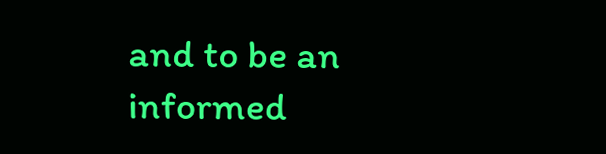and to be an informed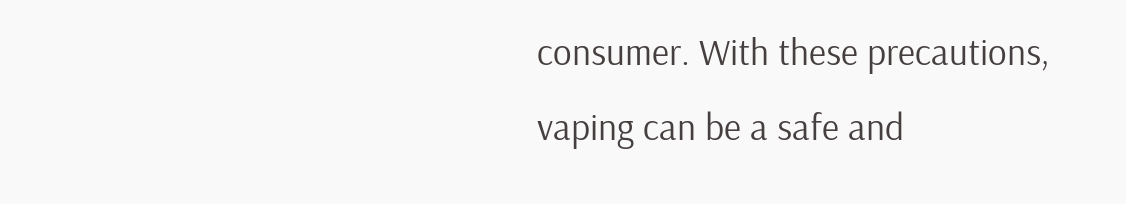consumer. With these precautions, vaping can be a safe and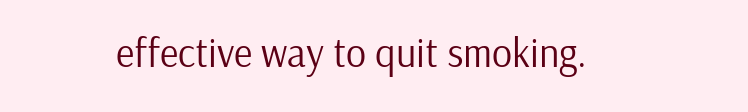effective way to quit smoking.